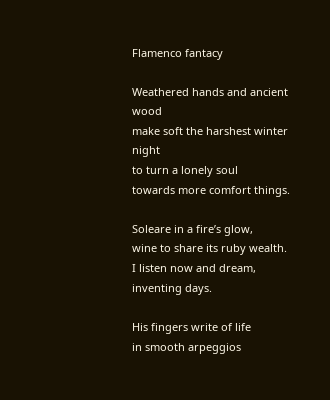Flamenco fantacy

Weathered hands and ancient wood
make soft the harshest winter night
to turn a lonely soul
towards more comfort things.

Soleare in a fire’s glow,
wine to share its ruby wealth.
I listen now and dream,
inventing days.

His fingers write of life
in smooth arpeggios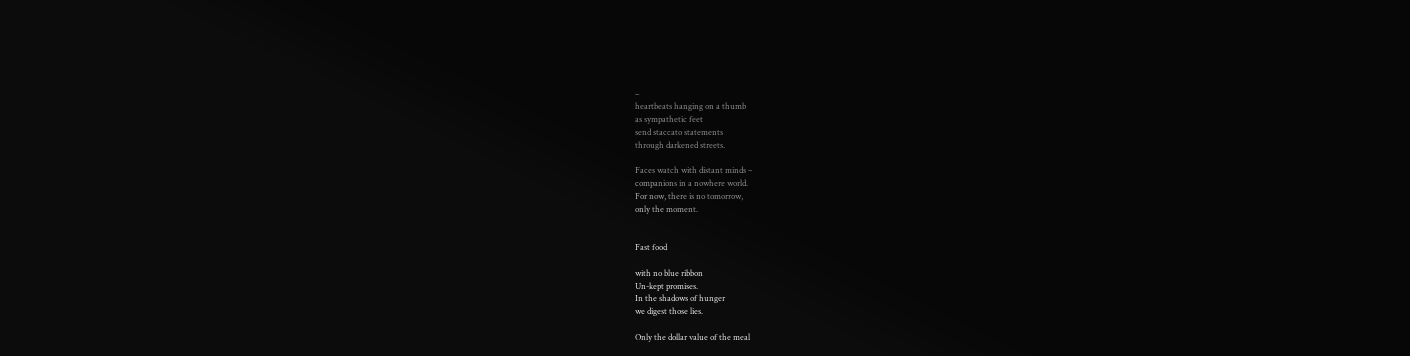–
heartbeats hanging on a thumb
as sympathetic feet
send staccato statements
through darkened streets.

Faces watch with distant minds –
companions in a nowhere world.
For now, there is no tomorrow,
only the moment.


Fast food

with no blue ribbon
Un-kept promises.
In the shadows of hunger
we digest those lies.

Only the dollar value of the meal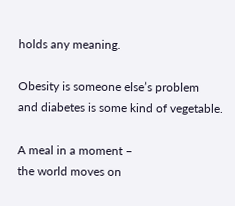holds any meaning.

Obesity is someone else’s problem
and diabetes is some kind of vegetable.

A meal in a moment –
the world moves on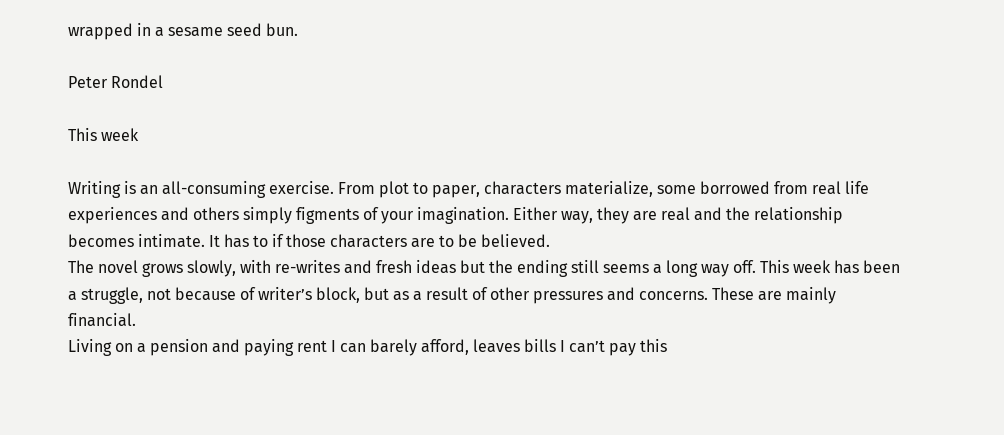wrapped in a sesame seed bun.

Peter Rondel

This week

Writing is an all-consuming exercise. From plot to paper, characters materialize, some borrowed from real life experiences and others simply figments of your imagination. Either way, they are real and the relationship becomes intimate. It has to if those characters are to be believed.
The novel grows slowly, with re-writes and fresh ideas but the ending still seems a long way off. This week has been a struggle, not because of writer’s block, but as a result of other pressures and concerns. These are mainly financial.
Living on a pension and paying rent I can barely afford, leaves bills I can’t pay this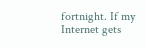fortnight. If my Internet gets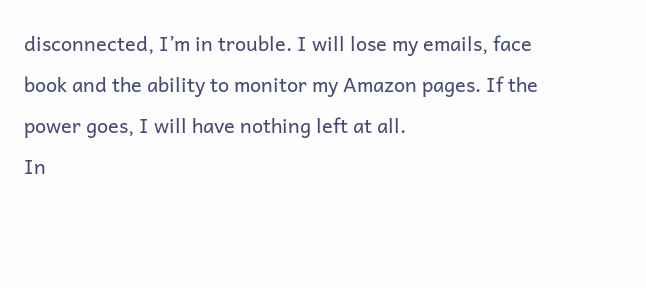disconnected, I’m in trouble. I will lose my emails, face book and the ability to monitor my Amazon pages. If the power goes, I will have nothing left at all.
In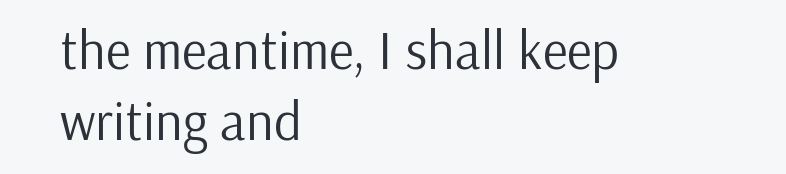the meantime, I shall keep writing and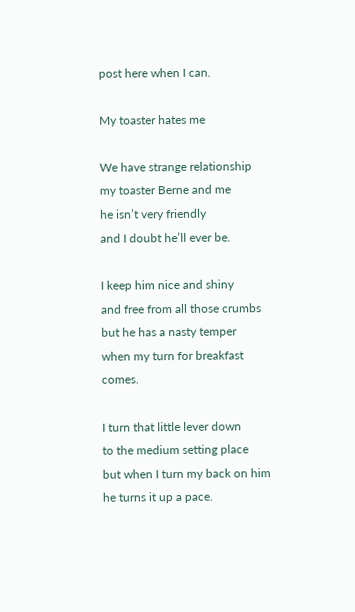post here when I can.

My toaster hates me

We have strange relationship
my toaster Berne and me
he isn’t very friendly
and I doubt he’ll ever be.

I keep him nice and shiny
and free from all those crumbs
but he has a nasty temper
when my turn for breakfast comes.

I turn that little lever down
to the medium setting place
but when I turn my back on him
he turns it up a pace.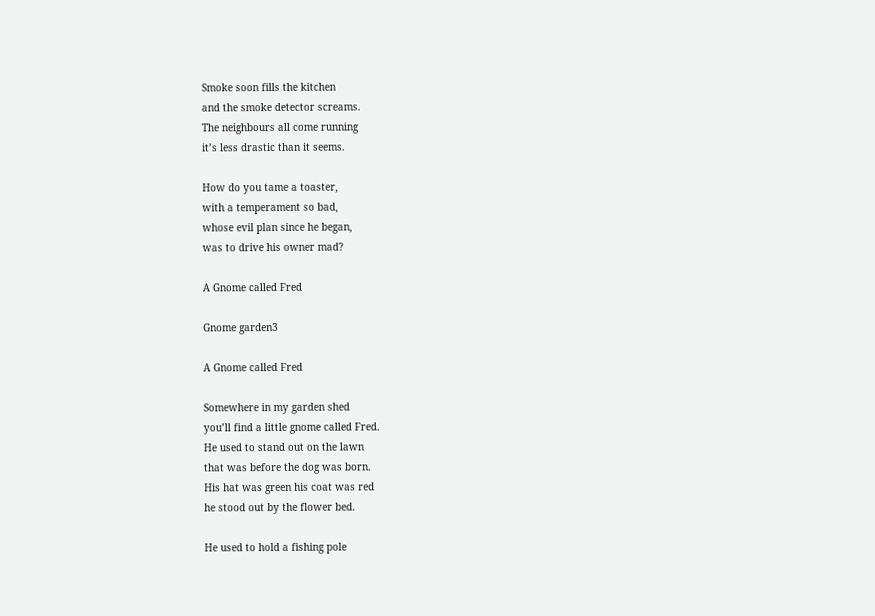Smoke soon fills the kitchen
and the smoke detector screams.
The neighbours all come running
it’s less drastic than it seems.

How do you tame a toaster,
with a temperament so bad,
whose evil plan since he began,
was to drive his owner mad?

A Gnome called Fred

Gnome garden3

A Gnome called Fred

Somewhere in my garden shed
you’ll find a little gnome called Fred.
He used to stand out on the lawn
that was before the dog was born.
His hat was green his coat was red
he stood out by the flower bed.

He used to hold a fishing pole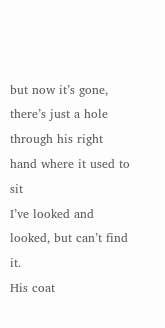but now it’s gone, there’s just a hole
through his right hand where it used to sit
I’ve looked and looked, but can’t find it.
His coat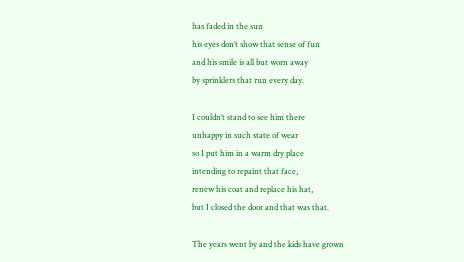has faded in the sun
his eyes don’t show that sense of fun
and his smile is all but worn away
by sprinklers that run every day.

I couldn’t stand to see him there
unhappy in such state of wear
so I put him in a warm dry place
intending to repaint that face,
renew his coat and replace his hat,
but I closed the door and that was that.

The years went by and the kids have grown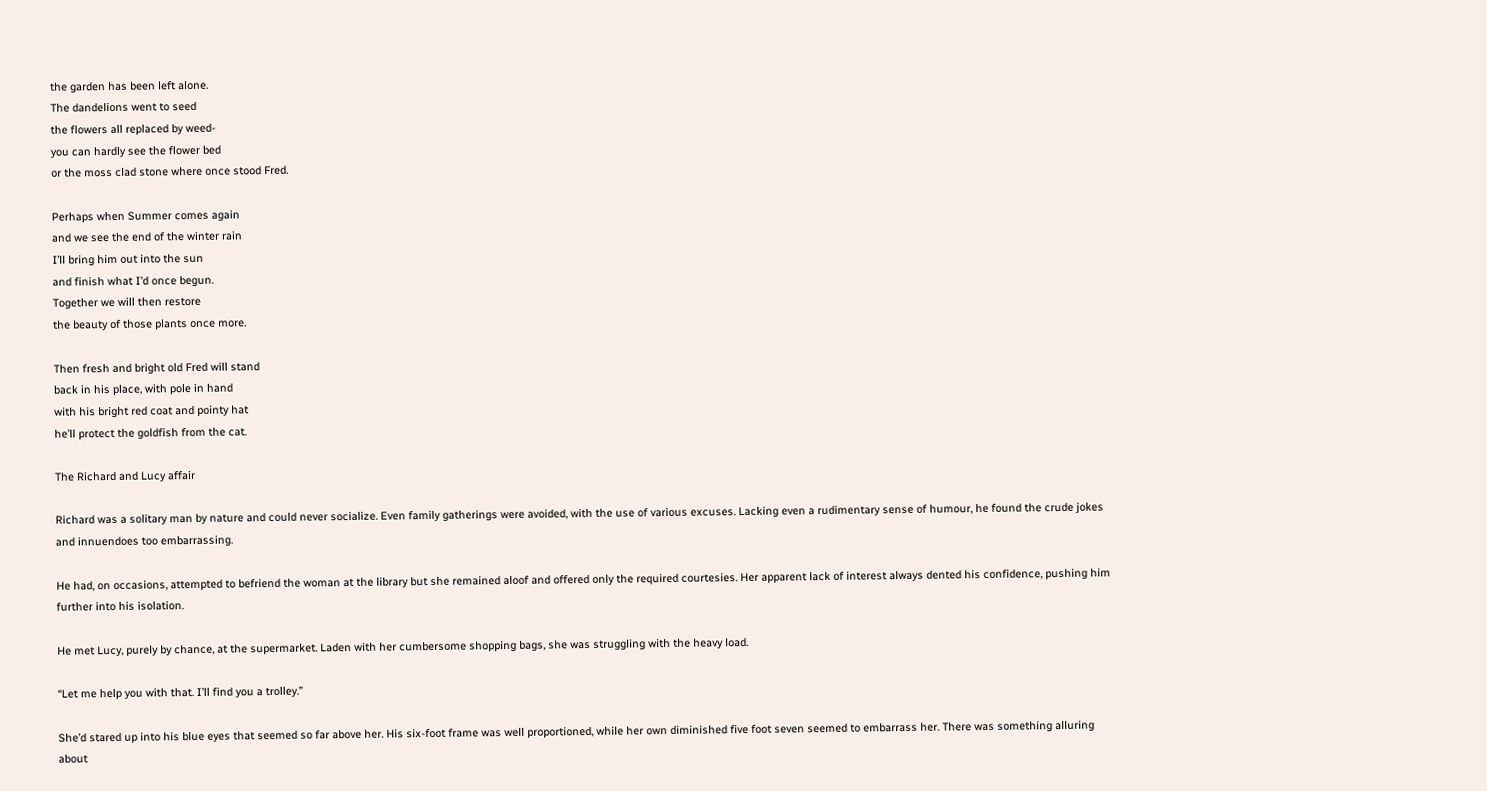the garden has been left alone.
The dandelions went to seed
the flowers all replaced by weed-
you can hardly see the flower bed
or the moss clad stone where once stood Fred.

Perhaps when Summer comes again
and we see the end of the winter rain
I’ll bring him out into the sun
and finish what I’d once begun.
Together we will then restore
the beauty of those plants once more.

Then fresh and bright old Fred will stand
back in his place, with pole in hand
with his bright red coat and pointy hat
he’ll protect the goldfish from the cat.

The Richard and Lucy affair

Richard was a solitary man by nature and could never socialize. Even family gatherings were avoided, with the use of various excuses. Lacking even a rudimentary sense of humour, he found the crude jokes and innuendoes too embarrassing.

He had, on occasions, attempted to befriend the woman at the library but she remained aloof and offered only the required courtesies. Her apparent lack of interest always dented his confidence, pushing him further into his isolation.

He met Lucy, purely by chance, at the supermarket. Laden with her cumbersome shopping bags, she was struggling with the heavy load.

“Let me help you with that. I’ll find you a trolley.”

She’d stared up into his blue eyes that seemed so far above her. His six-foot frame was well proportioned, while her own diminished five foot seven seemed to embarrass her. There was something alluring about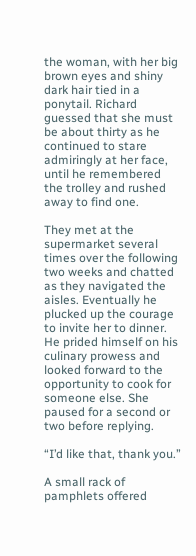the woman, with her big brown eyes and shiny dark hair tied in a ponytail. Richard guessed that she must be about thirty as he continued to stare admiringly at her face, until he remembered the trolley and rushed away to find one.

They met at the supermarket several times over the following two weeks and chatted as they navigated the aisles. Eventually he plucked up the courage to invite her to dinner. He prided himself on his culinary prowess and looked forward to the opportunity to cook for someone else. She paused for a second or two before replying.

“I’d like that, thank you.”

A small rack of pamphlets offered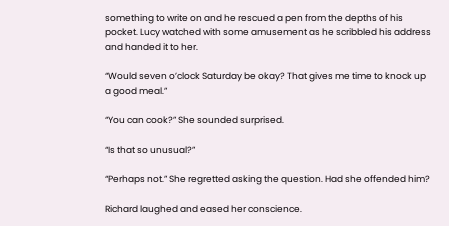something to write on and he rescued a pen from the depths of his pocket. Lucy watched with some amusement as he scribbled his address and handed it to her.

“Would seven o’clock Saturday be okay? That gives me time to knock up a good meal.”

“You can cook?” She sounded surprised.

“Is that so unusual?”

“Perhaps not.” She regretted asking the question. Had she offended him?

Richard laughed and eased her conscience.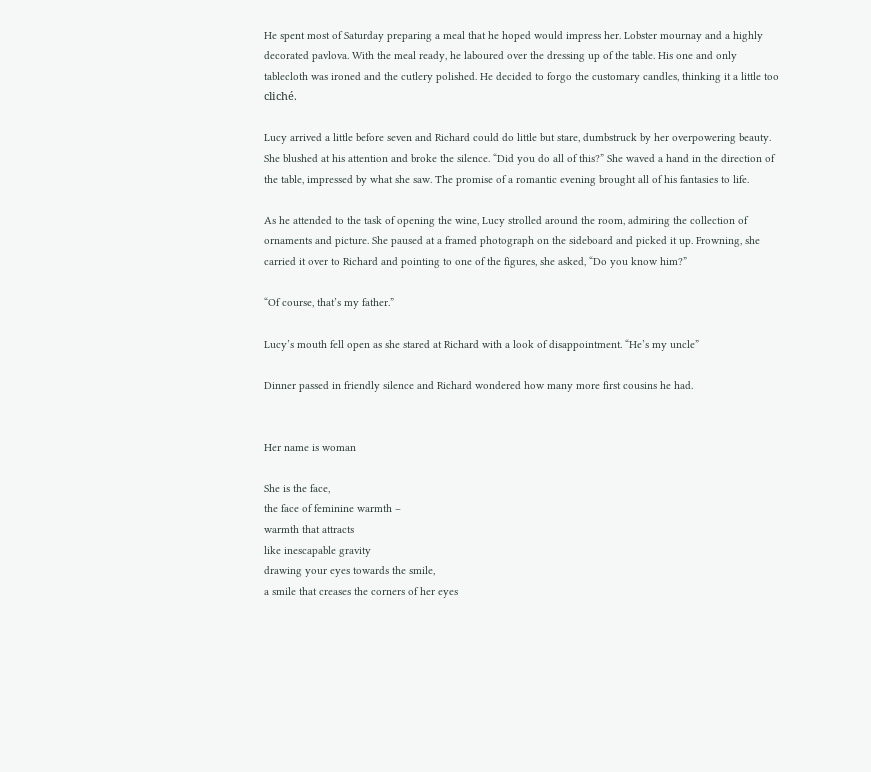He spent most of Saturday preparing a meal that he hoped would impress her. Lobster mournay and a highly decorated pavlova. With the meal ready, he laboured over the dressing up of the table. His one and only tablecloth was ironed and the cutlery polished. He decided to forgo the customary candles, thinking it a little too cliché.

Lucy arrived a little before seven and Richard could do little but stare, dumbstruck by her overpowering beauty. She blushed at his attention and broke the silence. “Did you do all of this?” She waved a hand in the direction of the table, impressed by what she saw. The promise of a romantic evening brought all of his fantasies to life.

As he attended to the task of opening the wine, Lucy strolled around the room, admiring the collection of ornaments and picture. She paused at a framed photograph on the sideboard and picked it up. Frowning, she carried it over to Richard and pointing to one of the figures, she asked, “Do you know him?”

“Of course, that’s my father.”

Lucy’s mouth fell open as she stared at Richard with a look of disappointment. “He’s my uncle”

Dinner passed in friendly silence and Richard wondered how many more first cousins he had.


Her name is woman

She is the face,
the face of feminine warmth –
warmth that attracts
like inescapable gravity
drawing your eyes towards the smile,
a smile that creases the corners of her eyes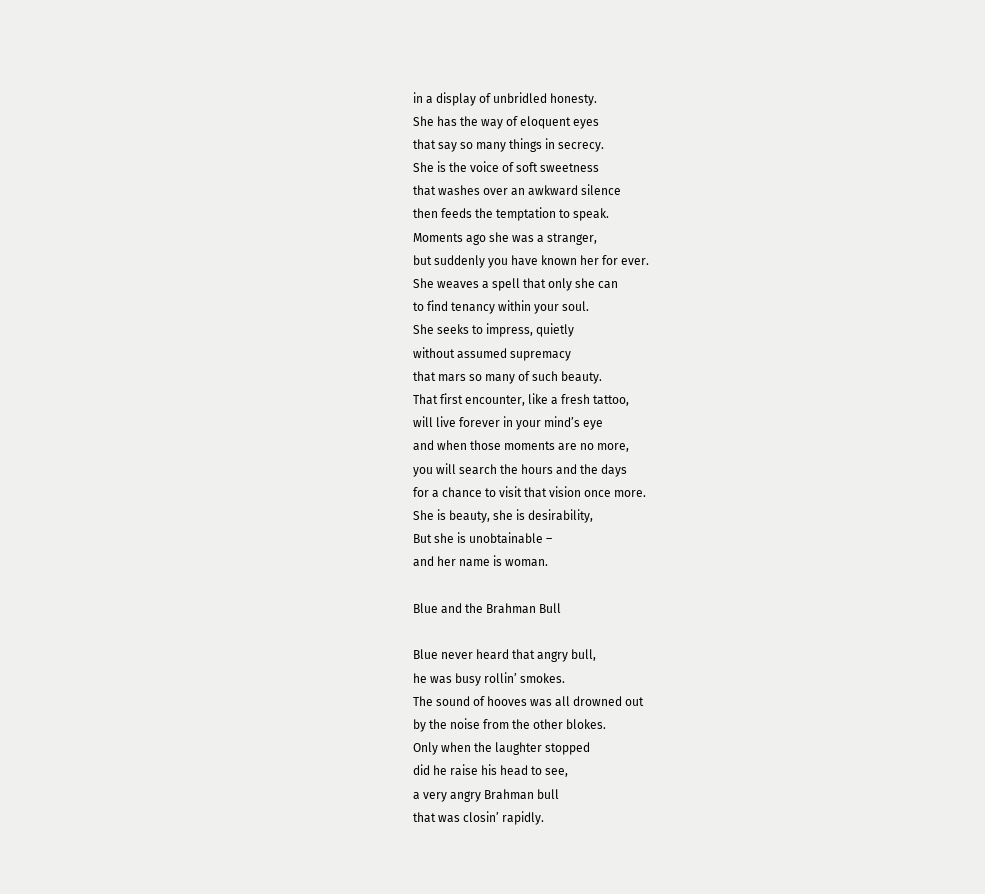in a display of unbridled honesty.
She has the way of eloquent eyes
that say so many things in secrecy.
She is the voice of soft sweetness
that washes over an awkward silence
then feeds the temptation to speak.
Moments ago she was a stranger,
but suddenly you have known her for ever.
She weaves a spell that only she can
to find tenancy within your soul.
She seeks to impress, quietly
without assumed supremacy
that mars so many of such beauty.
That first encounter, like a fresh tattoo,
will live forever in your mind’s eye
and when those moments are no more,
you will search the hours and the days
for a chance to visit that vision once more.
She is beauty, she is desirability,
But she is unobtainable –
and her name is woman.

Blue and the Brahman Bull

Blue never heard that angry bull,
he was busy rollin’ smokes.
The sound of hooves was all drowned out
by the noise from the other blokes.
Only when the laughter stopped
did he raise his head to see,
a very angry Brahman bull
that was closin’ rapidly.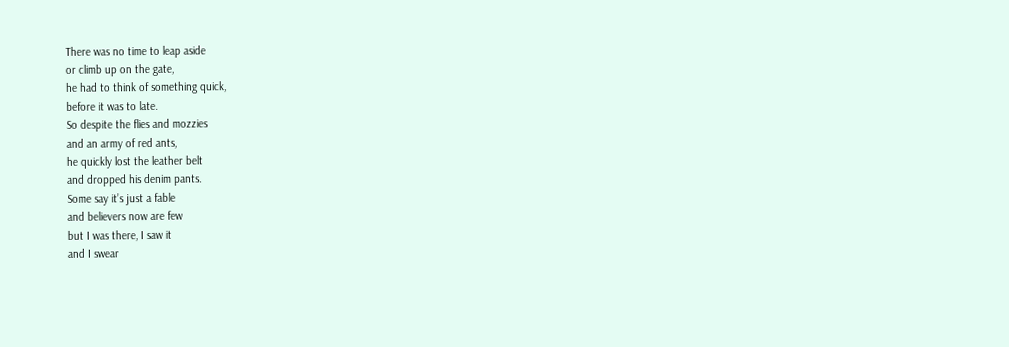There was no time to leap aside
or climb up on the gate,
he had to think of something quick,
before it was to late.
So despite the flies and mozzies
and an army of red ants,
he quickly lost the leather belt
and dropped his denim pants.
Some say it’s just a fable
and believers now are few
but I was there, I saw it
and I swear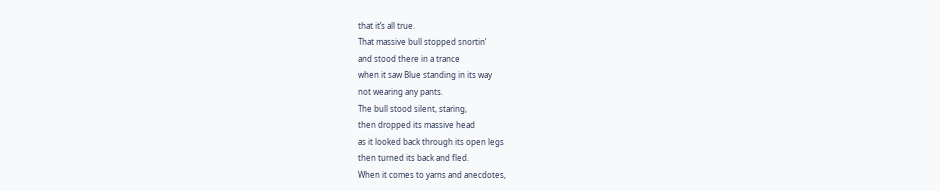that it’s all true.
That massive bull stopped snortin’
and stood there in a trance
when it saw Blue standing in its way
not wearing any pants.
The bull stood silent, staring,
then dropped its massive head
as it looked back through its open legs
then turned its back and fled.
When it comes to yarns and anecdotes,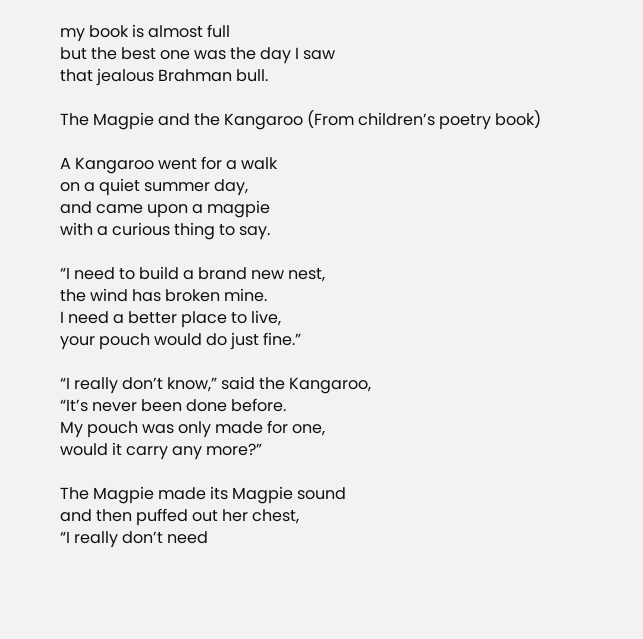my book is almost full
but the best one was the day I saw
that jealous Brahman bull.

The Magpie and the Kangaroo (From children’s poetry book)

A Kangaroo went for a walk
on a quiet summer day,
and came upon a magpie
with a curious thing to say.

“I need to build a brand new nest,
the wind has broken mine.
I need a better place to live,
your pouch would do just fine.”

“I really don’t know,” said the Kangaroo,
“It’s never been done before.
My pouch was only made for one,
would it carry any more?”

The Magpie made its Magpie sound
and then puffed out her chest,
“I really don’t need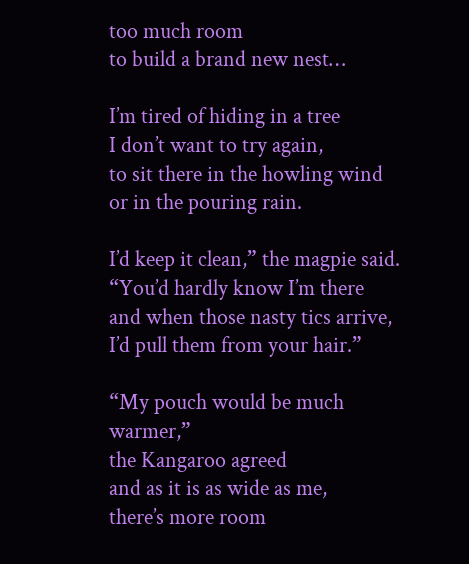too much room
to build a brand new nest…

I’m tired of hiding in a tree
I don’t want to try again,
to sit there in the howling wind
or in the pouring rain.

I’d keep it clean,” the magpie said.
“You’d hardly know I’m there
and when those nasty tics arrive,
I’d pull them from your hair.”

“My pouch would be much warmer,”
the Kangaroo agreed
and as it is as wide as me,
there’s more room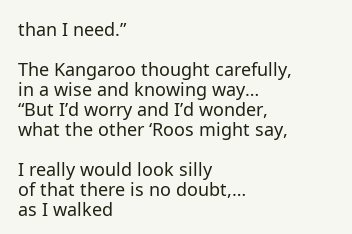than I need.”

The Kangaroo thought carefully,
in a wise and knowing way…
“But I’d worry and I’d wonder,
what the other ‘Roos might say,

I really would look silly
of that there is no doubt,…
as I walked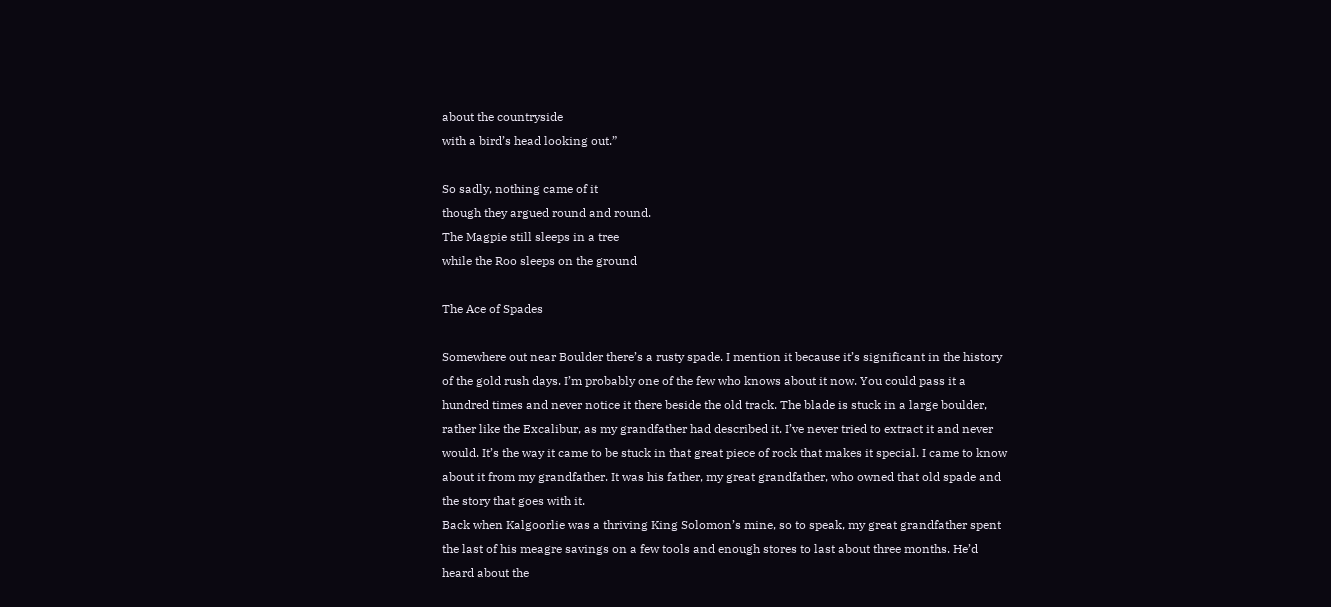about the countryside
with a bird’s head looking out.”

So sadly, nothing came of it
though they argued round and round.
The Magpie still sleeps in a tree
while the Roo sleeps on the ground

The Ace of Spades

Somewhere out near Boulder there’s a rusty spade. I mention it because it’s significant in the history of the gold rush days. I’m probably one of the few who knows about it now. You could pass it a hundred times and never notice it there beside the old track. The blade is stuck in a large boulder, rather like the Excalibur, as my grandfather had described it. I’ve never tried to extract it and never would. It’s the way it came to be stuck in that great piece of rock that makes it special. I came to know about it from my grandfather. It was his father, my great grandfather, who owned that old spade and the story that goes with it.
Back when Kalgoorlie was a thriving King Solomon’s mine, so to speak, my great grandfather spent the last of his meagre savings on a few tools and enough stores to last about three months. He’d heard about the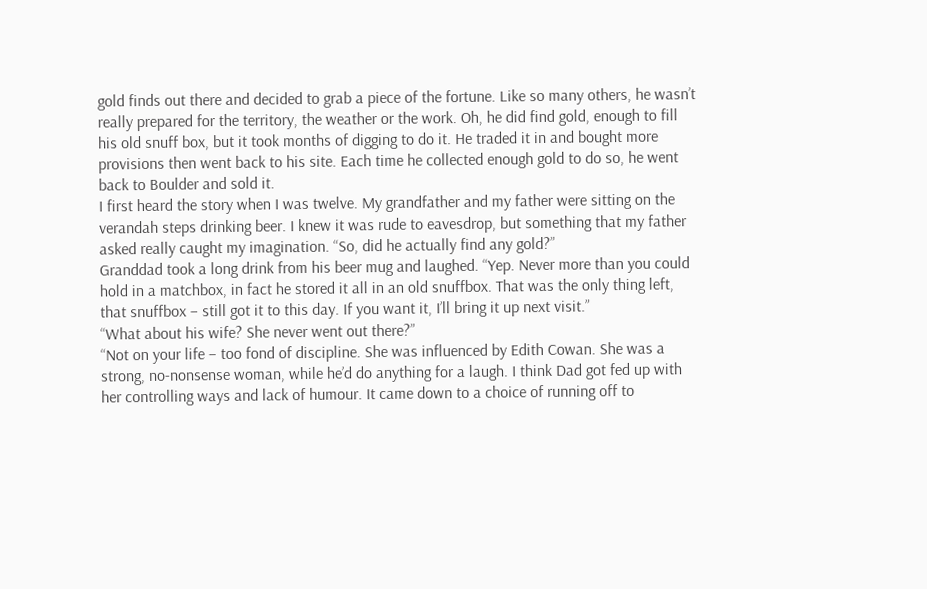gold finds out there and decided to grab a piece of the fortune. Like so many others, he wasn’t really prepared for the territory, the weather or the work. Oh, he did find gold, enough to fill his old snuff box, but it took months of digging to do it. He traded it in and bought more provisions then went back to his site. Each time he collected enough gold to do so, he went back to Boulder and sold it.
I first heard the story when I was twelve. My grandfather and my father were sitting on the verandah steps drinking beer. I knew it was rude to eavesdrop, but something that my father asked really caught my imagination. “So, did he actually find any gold?”
Granddad took a long drink from his beer mug and laughed. “Yep. Never more than you could hold in a matchbox, in fact he stored it all in an old snuffbox. That was the only thing left, that snuffbox – still got it to this day. If you want it, I’ll bring it up next visit.”
“What about his wife? She never went out there?”
“Not on your life – too fond of discipline. She was influenced by Edith Cowan. She was a strong, no-nonsense woman, while he’d do anything for a laugh. I think Dad got fed up with her controlling ways and lack of humour. It came down to a choice of running off to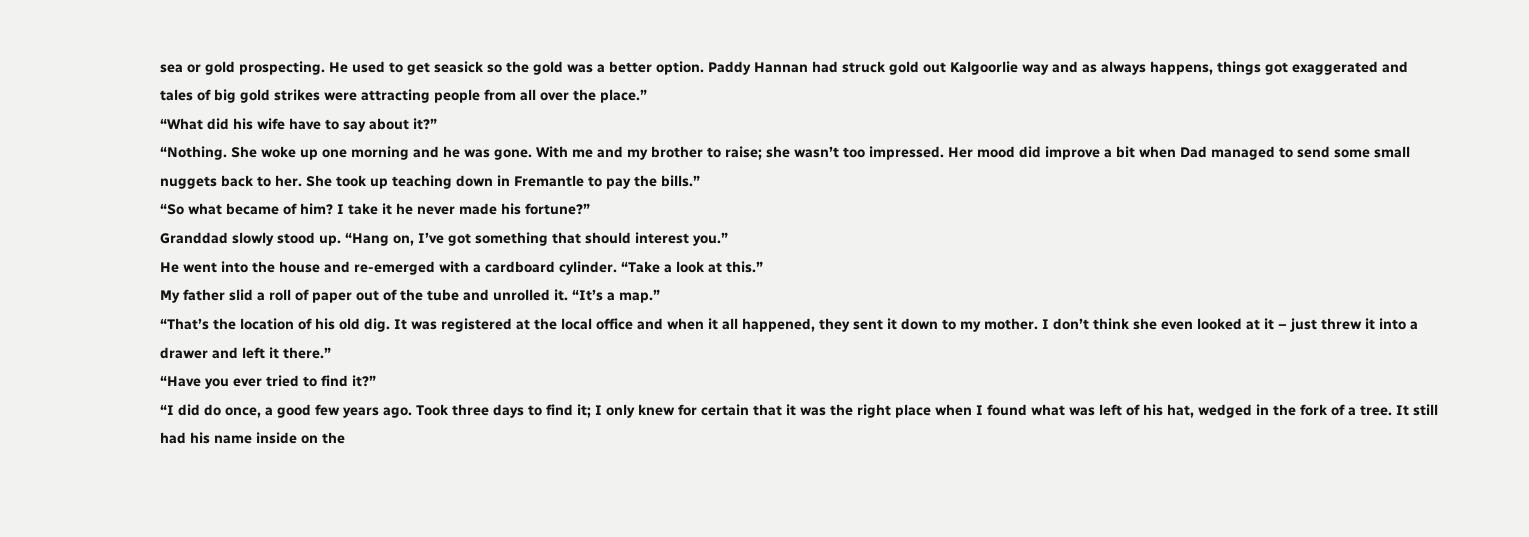sea or gold prospecting. He used to get seasick so the gold was a better option. Paddy Hannan had struck gold out Kalgoorlie way and as always happens, things got exaggerated and tales of big gold strikes were attracting people from all over the place.”
“What did his wife have to say about it?”
“Nothing. She woke up one morning and he was gone. With me and my brother to raise; she wasn’t too impressed. Her mood did improve a bit when Dad managed to send some small nuggets back to her. She took up teaching down in Fremantle to pay the bills.”
“So what became of him? I take it he never made his fortune?”
Granddad slowly stood up. “Hang on, I’ve got something that should interest you.”
He went into the house and re-emerged with a cardboard cylinder. “Take a look at this.”
My father slid a roll of paper out of the tube and unrolled it. “It’s a map.”
“That’s the location of his old dig. It was registered at the local office and when it all happened, they sent it down to my mother. I don’t think she even looked at it – just threw it into a drawer and left it there.”
“Have you ever tried to find it?”
“I did do once, a good few years ago. Took three days to find it; I only knew for certain that it was the right place when I found what was left of his hat, wedged in the fork of a tree. It still had his name inside on the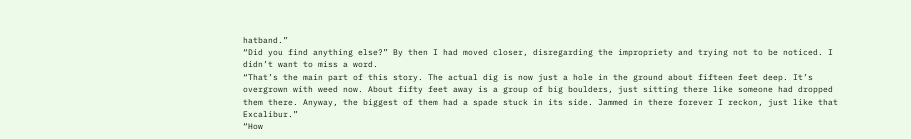hatband.”
“Did you find anything else?” By then I had moved closer, disregarding the impropriety and trying not to be noticed. I didn’t want to miss a word.
“That’s the main part of this story. The actual dig is now just a hole in the ground about fifteen feet deep. It’s overgrown with weed now. About fifty feet away is a group of big boulders, just sitting there like someone had dropped them there. Anyway, the biggest of them had a spade stuck in its side. Jammed in there forever I reckon, just like that Excalibur.”
“How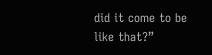did it come to be like that?”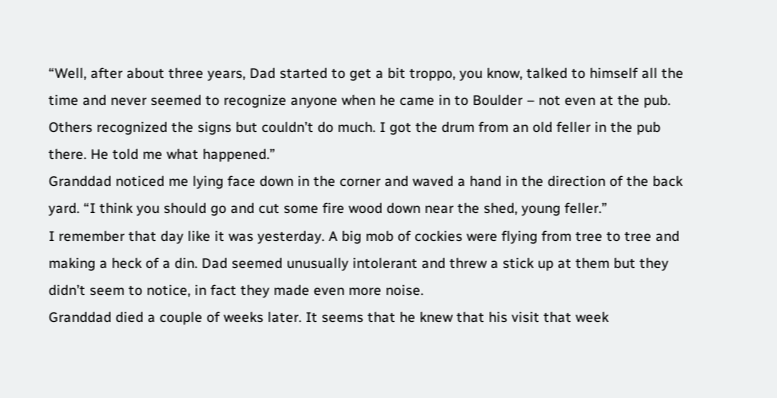“Well, after about three years, Dad started to get a bit troppo, you know, talked to himself all the time and never seemed to recognize anyone when he came in to Boulder – not even at the pub. Others recognized the signs but couldn’t do much. I got the drum from an old feller in the pub there. He told me what happened.”
Granddad noticed me lying face down in the corner and waved a hand in the direction of the back yard. “I think you should go and cut some fire wood down near the shed, young feller.”
I remember that day like it was yesterday. A big mob of cockies were flying from tree to tree and making a heck of a din. Dad seemed unusually intolerant and threw a stick up at them but they didn’t seem to notice, in fact they made even more noise.
Granddad died a couple of weeks later. It seems that he knew that his visit that week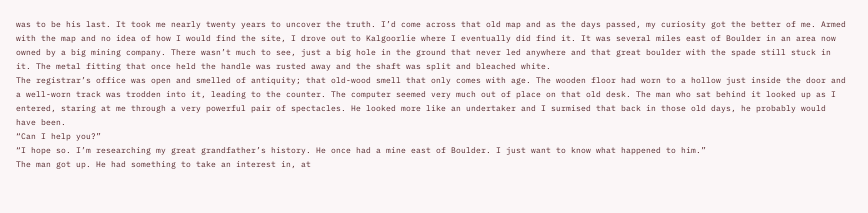was to be his last. It took me nearly twenty years to uncover the truth. I’d come across that old map and as the days passed, my curiosity got the better of me. Armed with the map and no idea of how I would find the site, I drove out to Kalgoorlie where I eventually did find it. It was several miles east of Boulder in an area now owned by a big mining company. There wasn’t much to see, just a big hole in the ground that never led anywhere and that great boulder with the spade still stuck in it. The metal fitting that once held the handle was rusted away and the shaft was split and bleached white.
The registrar’s office was open and smelled of antiquity; that old-wood smell that only comes with age. The wooden floor had worn to a hollow just inside the door and a well-worn track was trodden into it, leading to the counter. The computer seemed very much out of place on that old desk. The man who sat behind it looked up as I entered, staring at me through a very powerful pair of spectacles. He looked more like an undertaker and I surmised that back in those old days, he probably would have been.
“Can I help you?”
“I hope so. I’m researching my great grandfather’s history. He once had a mine east of Boulder. I just want to know what happened to him.”
The man got up. He had something to take an interest in, at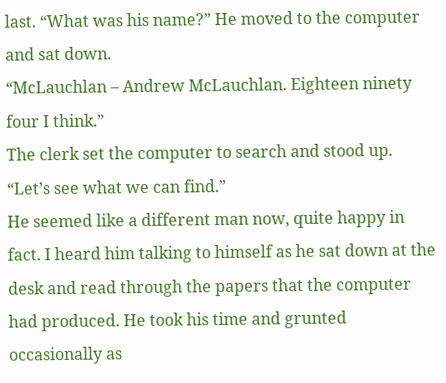last. “What was his name?” He moved to the computer and sat down.
“McLauchlan – Andrew McLauchlan. Eighteen ninety four I think.”
The clerk set the computer to search and stood up. “Let’s see what we can find.”
He seemed like a different man now, quite happy in fact. I heard him talking to himself as he sat down at the desk and read through the papers that the computer had produced. He took his time and grunted occasionally as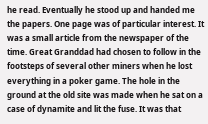he read. Eventually he stood up and handed me the papers. One page was of particular interest. It was a small article from the newspaper of the time. Great Granddad had chosen to follow in the footsteps of several other miners when he lost everything in a poker game. The hole in the ground at the old site was made when he sat on a case of dynamite and lit the fuse. It was that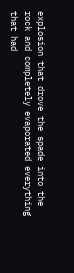explosion that drove the spade into the rock and completely evaporated everything that had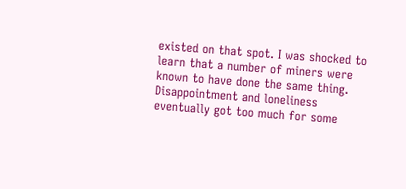existed on that spot. I was shocked to learn that a number of miners were known to have done the same thing. Disappointment and loneliness eventually got too much for some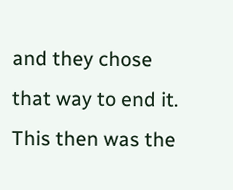and they chose that way to end it.
This then was the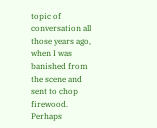topic of conversation all those years ago, when I was banished from the scene and sent to chop firewood. Perhaps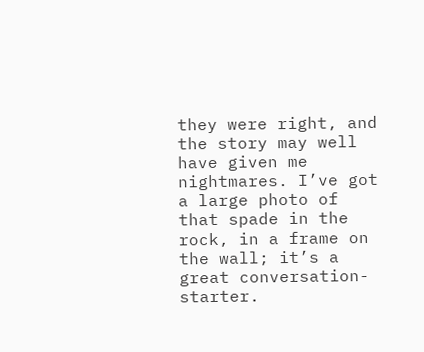they were right, and the story may well have given me nightmares. I’ve got a large photo of that spade in the rock, in a frame on the wall; it’s a great conversation-starter.